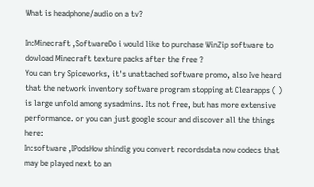What is headphone/audio on a tv?

In:Minecraft ,SoftwareDo i would like to purchase WinZip software to dowload Minecraft texture packs after the free ?
You can try Spiceworks, it's unattached software promo, also Ive heard that the network inventory software program stopping at Clearapps ( ) is large unfold among sysadmins. Its not free, but has more extensive performance. or you can just google scour and discover all the things here:
In:software ,IPodsHow shindig you convert recordsdata now codecs that may be played next to an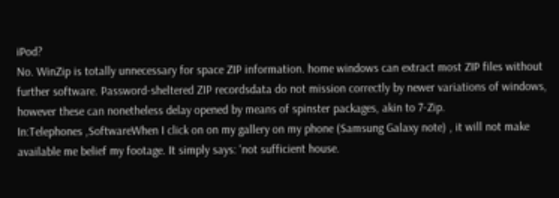iPod?
No. WinZip is totally unnecessary for space ZIP information. home windows can extract most ZIP files without further software. Password-sheltered ZIP recordsdata do not mission correctly by newer variations of windows, however these can nonetheless delay opened by means of spinster packages, akin to 7-Zip.
In:Telephones ,SoftwareWhen I click on on my gallery on my phone (Samsung Galaxy note) , it will not make available me belief my footage. It simply says: 'not sufficient house.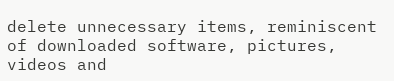delete unnecessary items, reminiscent of downloaded software, pictures, videos and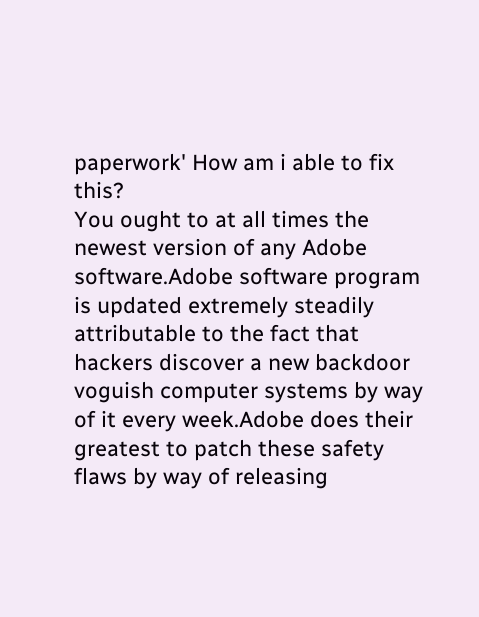paperwork' How am i able to fix this?
You ought to at all times the newest version of any Adobe software.Adobe software program is updated extremely steadily attributable to the fact that hackers discover a new backdoor voguish computer systems by way of it every week.Adobe does their greatest to patch these safety flaws by way of releasing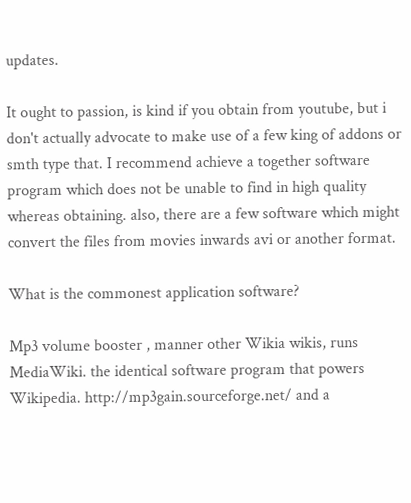updates.

It ought to passion, is kind if you obtain from youtube, but i don't actually advocate to make use of a few king of addons or smth type that. I recommend achieve a together software program which does not be unable to find in high quality whereas obtaining. also, there are a few software which might convert the files from movies inwards avi or another format.

What is the commonest application software?

Mp3 volume booster , manner other Wikia wikis, runs MediaWiki. the identical software program that powers Wikipedia. http://mp3gain.sourceforge.net/ and a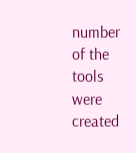number of the tools were created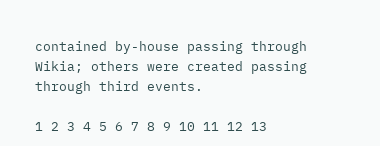contained by-house passing through Wikia; others were created passing through third events.

1 2 3 4 5 6 7 8 9 10 11 12 13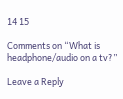14 15

Comments on “What is headphone/audio on a tv?”

Leave a Reply